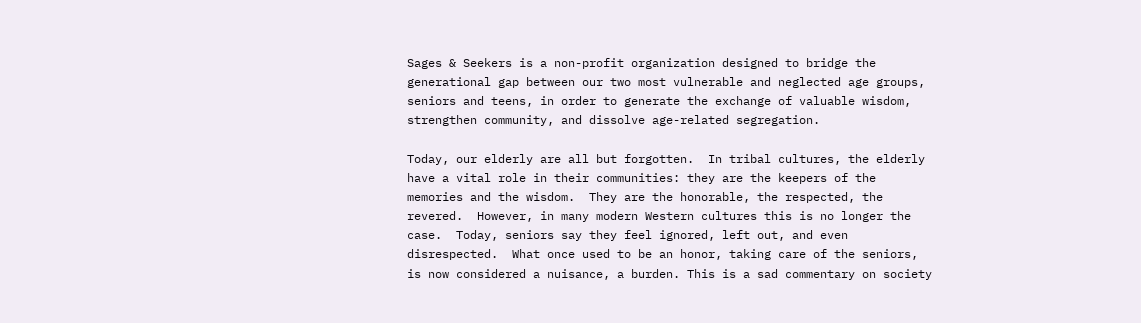Sages & Seekers is a non-profit organization designed to bridge the generational gap between our two most vulnerable and neglected age groups, seniors and teens, in order to generate the exchange of valuable wisdom, strengthen community, and dissolve age-related segregation.

Today, our elderly are all but forgotten.  In tribal cultures, the elderly have a vital role in their communities: they are the keepers of the memories and the wisdom.  They are the honorable, the respected, the revered.  However, in many modern Western cultures this is no longer the case.  Today, seniors say they feel ignored, left out, and even disrespected.  What once used to be an honor, taking care of the seniors, is now considered a nuisance, a burden. This is a sad commentary on society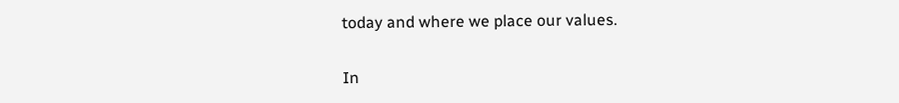today and where we place our values.

In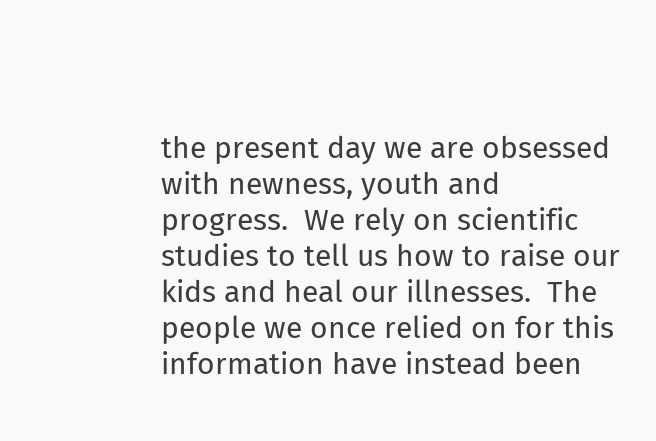the present day we are obsessed with newness, youth and progress.  We rely on scientific studies to tell us how to raise our kids and heal our illnesses.  The people we once relied on for this information have instead been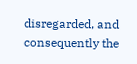disregarded, and consequently the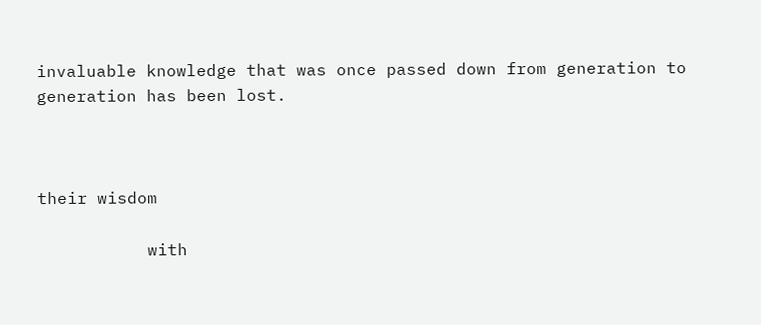invaluable knowledge that was once passed down from generation to generation has been lost.



their wisdom

           with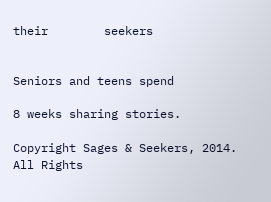their        seekers


Seniors and teens spend

8 weeks sharing stories.

Copyright Sages & Seekers, 2014. All Rights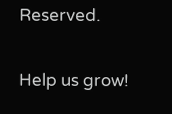Reserved.

Help us grow!